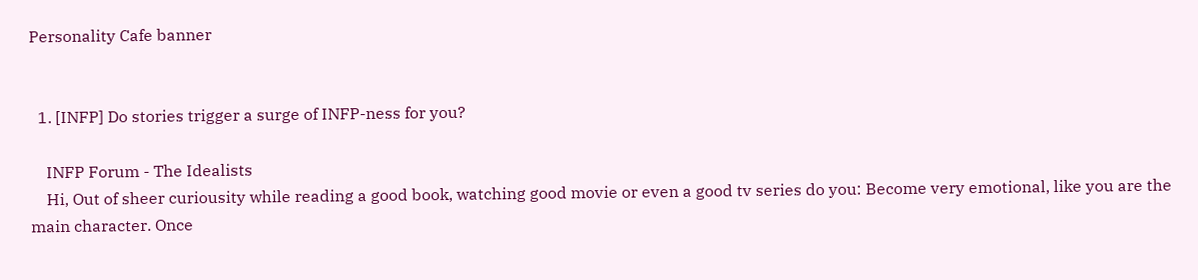Personality Cafe banner


  1. [INFP] Do stories trigger a surge of INFP-ness for you?

    INFP Forum - The Idealists
    Hi, Out of sheer curiousity while reading a good book, watching good movie or even a good tv series do you: Become very emotional, like you are the main character. Once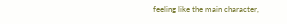feeling like the main character,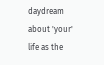daydream about 'your' life as the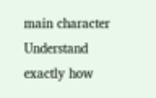main character Understand exactly how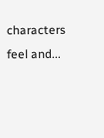characters feel and...